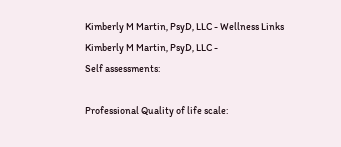Kimberly M Martin, PsyD, LLC - Wellness Links
Kimberly M Martin, PsyD, LLC -
Self assessments:

Professional Quality of life scale: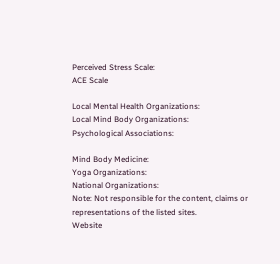Perceived Stress Scale:
ACE Scale

Local Mental Health Organizations:
Local Mind Body Organizations:
Psychological Associations:

Mind Body Medicine:
Yoga Organizations:
National Organizations:
Note: Not responsible for the content, claims or representations of the listed sites.
Website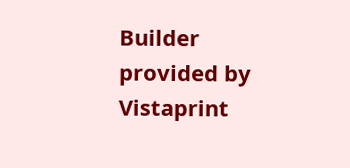Builder provided by  Vistaprint